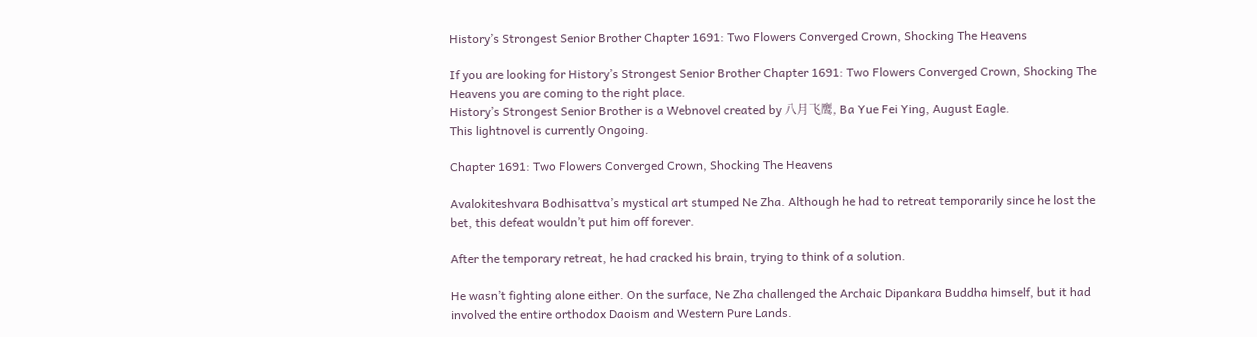History’s Strongest Senior Brother Chapter 1691: Two Flowers Converged Crown, Shocking The Heavens

If you are looking for History’s Strongest Senior Brother Chapter 1691: Two Flowers Converged Crown, Shocking The Heavens you are coming to the right place.
History’s Strongest Senior Brother is a Webnovel created by 八月飞鹰, Ba Yue Fei Ying, August Eagle.
This lightnovel is currently Ongoing.

Chapter 1691: Two Flowers Converged Crown, Shocking The Heavens

Avalokiteshvara Bodhisattva’s mystical art stumped Ne Zha. Although he had to retreat temporarily since he lost the bet, this defeat wouldn’t put him off forever.

After the temporary retreat, he had cracked his brain, trying to think of a solution.

He wasn’t fighting alone either. On the surface, Ne Zha challenged the Archaic Dipankara Buddha himself, but it had involved the entire orthodox Daoism and Western Pure Lands.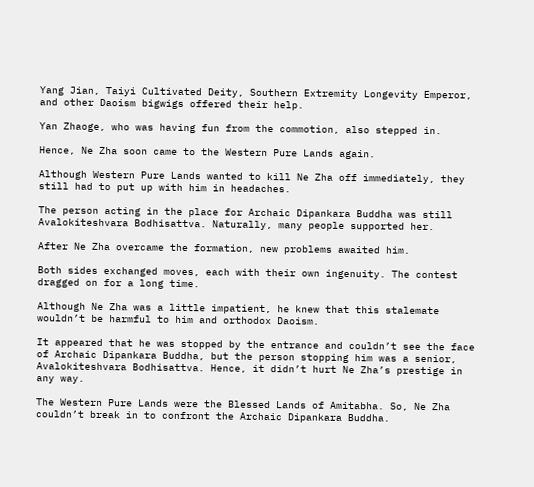Yang Jian, Taiyi Cultivated Deity, Southern Extremity Longevity Emperor, and other Daoism bigwigs offered their help.

Yan Zhaoge, who was having fun from the commotion, also stepped in.

Hence, Ne Zha soon came to the Western Pure Lands again.

Although Western Pure Lands wanted to kill Ne Zha off immediately, they still had to put up with him in headaches.

The person acting in the place for Archaic Dipankara Buddha was still Avalokiteshvara Bodhisattva. Naturally, many people supported her.

After Ne Zha overcame the formation, new problems awaited him.

Both sides exchanged moves, each with their own ingenuity. The contest dragged on for a long time.

Although Ne Zha was a little impatient, he knew that this stalemate wouldn’t be harmful to him and orthodox Daoism.

It appeared that he was stopped by the entrance and couldn’t see the face of Archaic Dipankara Buddha, but the person stopping him was a senior, Avalokiteshvara Bodhisattva. Hence, it didn’t hurt Ne Zha’s prestige in any way.

The Western Pure Lands were the Blessed Lands of Amitabha. So, Ne Zha couldn’t break in to confront the Archaic Dipankara Buddha.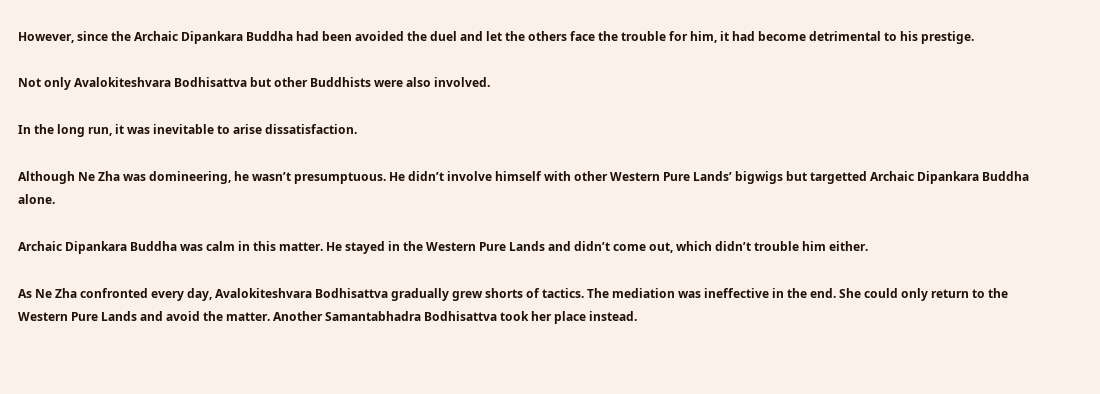However, since the Archaic Dipankara Buddha had been avoided the duel and let the others face the trouble for him, it had become detrimental to his prestige.

Not only Avalokiteshvara Bodhisattva but other Buddhists were also involved.

In the long run, it was inevitable to arise dissatisfaction.

Although Ne Zha was domineering, he wasn’t presumptuous. He didn’t involve himself with other Western Pure Lands’ bigwigs but targetted Archaic Dipankara Buddha alone.

Archaic Dipankara Buddha was calm in this matter. He stayed in the Western Pure Lands and didn’t come out, which didn’t trouble him either.

As Ne Zha confronted every day, Avalokiteshvara Bodhisattva gradually grew shorts of tactics. The mediation was ineffective in the end. She could only return to the Western Pure Lands and avoid the matter. Another Samantabhadra Bodhisattva took her place instead.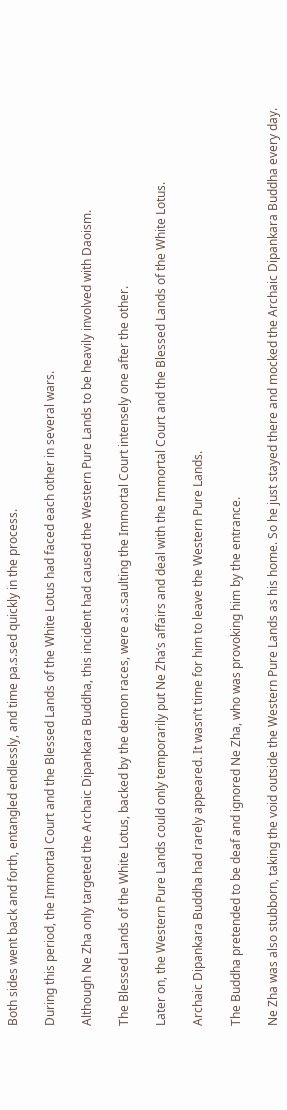Both sides went back and forth, entangled endlessly, and time pa.s.sed quickly in the process.

During this period, the Immortal Court and the Blessed Lands of the White Lotus had faced each other in several wars.

Although Ne Zha only targeted the Archaic Dipankara Buddha, this incident had caused the Western Pure Lands to be heavily involved with Daoism.

The Blessed Lands of the White Lotus, backed by the demon races, were a.s.saulting the Immortal Court intensely one after the other.

Later on, the Western Pure Lands could only temporarily put Ne Zha’s affairs and deal with the Immortal Court and the Blessed Lands of the White Lotus.

Archaic Dipankara Buddha had rarely appeared. It wasn’t time for him to leave the Western Pure Lands.

The Buddha pretended to be deaf and ignored Ne Zha, who was provoking him by the entrance.

Ne Zha was also stubborn, taking the void outside the Western Pure Lands as his home. So he just stayed there and mocked the Archaic Dipankara Buddha every day.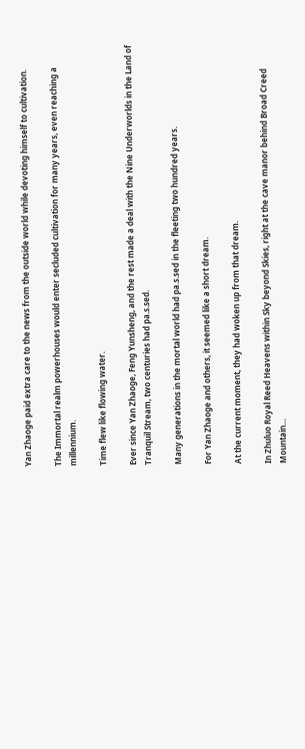Yan Zhaoge paid extra care to the news from the outside world while devoting himself to cultivation.

The Immortal realm powerhouses would enter secluded cultivation for many years, even reaching a millennium.

Time flew like flowing water.

Ever since Yan Zhaoge, Feng Yunsheng, and the rest made a deal with the Nine Underworlds in the Land of Tranquil Stream, two centuries had pa.s.sed.

Many generations in the mortal world had pa.s.sed in the fleeting two hundred years.

For Yan Zhaoge and others, it seemed like a short dream.

At the current moment, they had woken up from that dream.

In Zhuluo Royal Reed Heavens within Sky beyond Skies, right at the cave manor behind Broad Creed Mountain…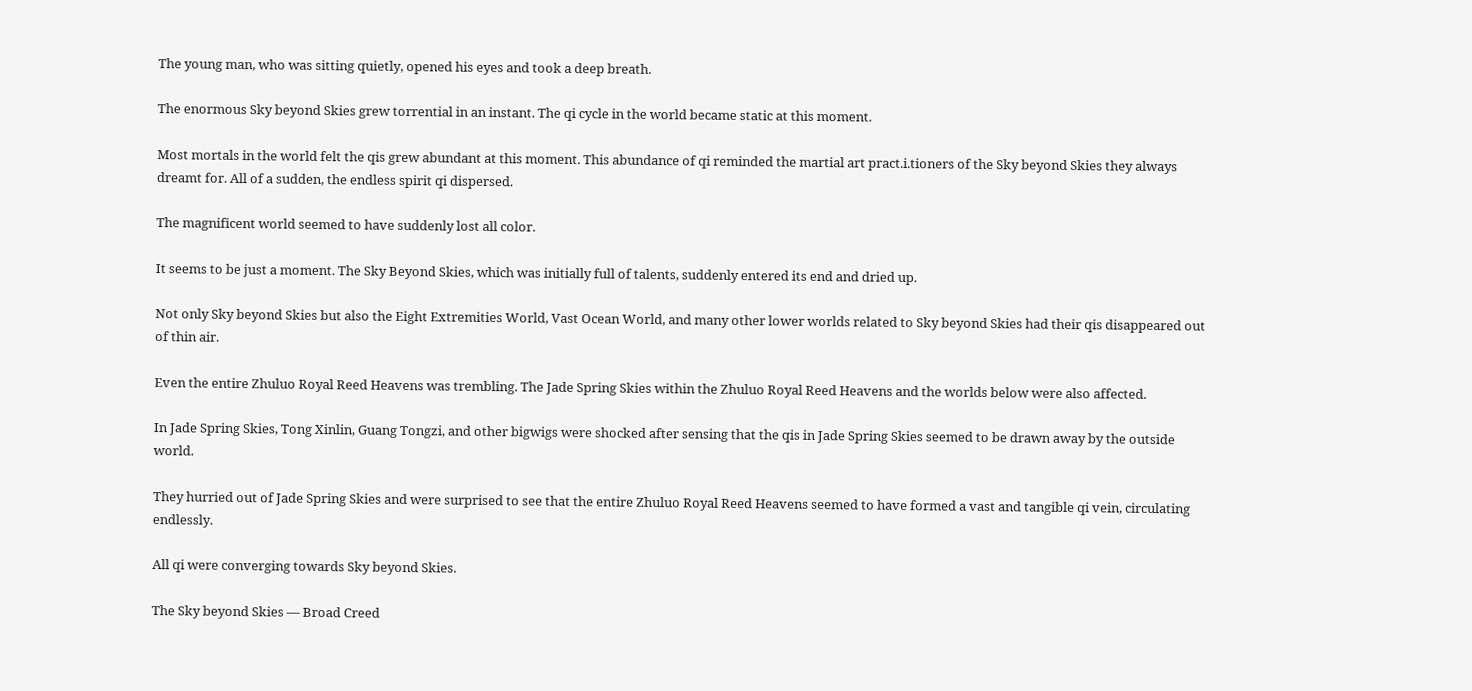The young man, who was sitting quietly, opened his eyes and took a deep breath.

The enormous Sky beyond Skies grew torrential in an instant. The qi cycle in the world became static at this moment.

Most mortals in the world felt the qis grew abundant at this moment. This abundance of qi reminded the martial art pract.i.tioners of the Sky beyond Skies they always dreamt for. All of a sudden, the endless spirit qi dispersed.

The magnificent world seemed to have suddenly lost all color.

It seems to be just a moment. The Sky Beyond Skies, which was initially full of talents, suddenly entered its end and dried up.

Not only Sky beyond Skies but also the Eight Extremities World, Vast Ocean World, and many other lower worlds related to Sky beyond Skies had their qis disappeared out of thin air.

Even the entire Zhuluo Royal Reed Heavens was trembling. The Jade Spring Skies within the Zhuluo Royal Reed Heavens and the worlds below were also affected.

In Jade Spring Skies, Tong Xinlin, Guang Tongzi, and other bigwigs were shocked after sensing that the qis in Jade Spring Skies seemed to be drawn away by the outside world.

They hurried out of Jade Spring Skies and were surprised to see that the entire Zhuluo Royal Reed Heavens seemed to have formed a vast and tangible qi vein, circulating endlessly.

All qi were converging towards Sky beyond Skies.

The Sky beyond Skies — Broad Creed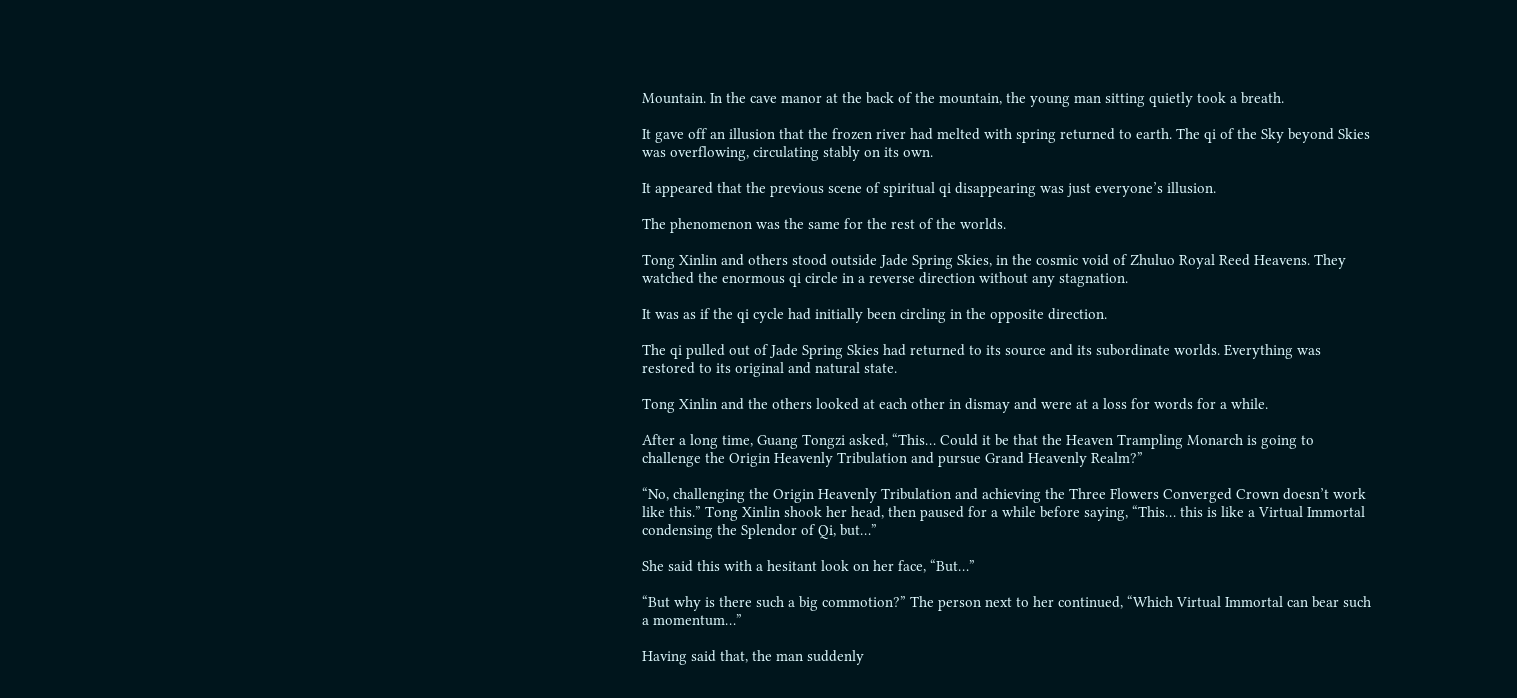Mountain. In the cave manor at the back of the mountain, the young man sitting quietly took a breath.

It gave off an illusion that the frozen river had melted with spring returned to earth. The qi of the Sky beyond Skies was overflowing, circulating stably on its own.

It appeared that the previous scene of spiritual qi disappearing was just everyone’s illusion.

The phenomenon was the same for the rest of the worlds.

Tong Xinlin and others stood outside Jade Spring Skies, in the cosmic void of Zhuluo Royal Reed Heavens. They watched the enormous qi circle in a reverse direction without any stagnation.

It was as if the qi cycle had initially been circling in the opposite direction.

The qi pulled out of Jade Spring Skies had returned to its source and its subordinate worlds. Everything was restored to its original and natural state.

Tong Xinlin and the others looked at each other in dismay and were at a loss for words for a while.

After a long time, Guang Tongzi asked, “This… Could it be that the Heaven Trampling Monarch is going to challenge the Origin Heavenly Tribulation and pursue Grand Heavenly Realm?”

“No, challenging the Origin Heavenly Tribulation and achieving the Three Flowers Converged Crown doesn’t work like this.” Tong Xinlin shook her head, then paused for a while before saying, “This… this is like a Virtual Immortal condensing the Splendor of Qi, but…”

She said this with a hesitant look on her face, “But…”

“But why is there such a big commotion?” The person next to her continued, “Which Virtual Immortal can bear such a momentum…”

Having said that, the man suddenly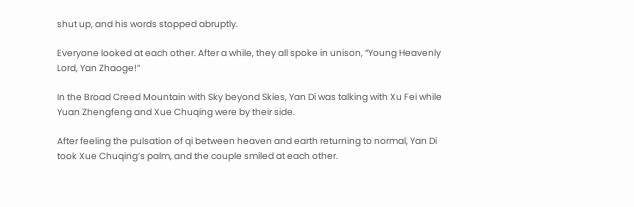shut up, and his words stopped abruptly.

Everyone looked at each other. After a while, they all spoke in unison, “Young Heavenly Lord, Yan Zhaoge!”

In the Broad Creed Mountain with Sky beyond Skies, Yan Di was talking with Xu Fei while Yuan Zhengfeng and Xue Chuqing were by their side.

After feeling the pulsation of qi between heaven and earth returning to normal, Yan Di took Xue Chuqing’s palm, and the couple smiled at each other.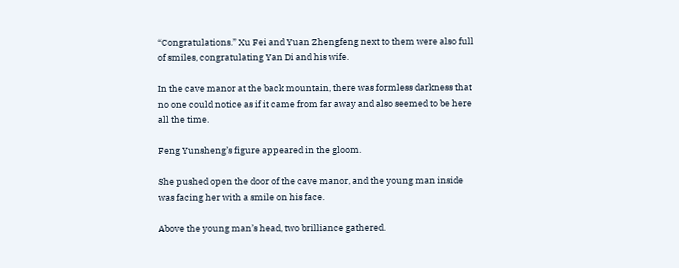“Congratulations.” Xu Fei and Yuan Zhengfeng next to them were also full of smiles, congratulating Yan Di and his wife.

In the cave manor at the back mountain, there was formless darkness that no one could notice as if it came from far away and also seemed to be here all the time.

Feng Yunsheng’s figure appeared in the gloom.

She pushed open the door of the cave manor, and the young man inside was facing her with a smile on his face.

Above the young man’s head, two brilliance gathered.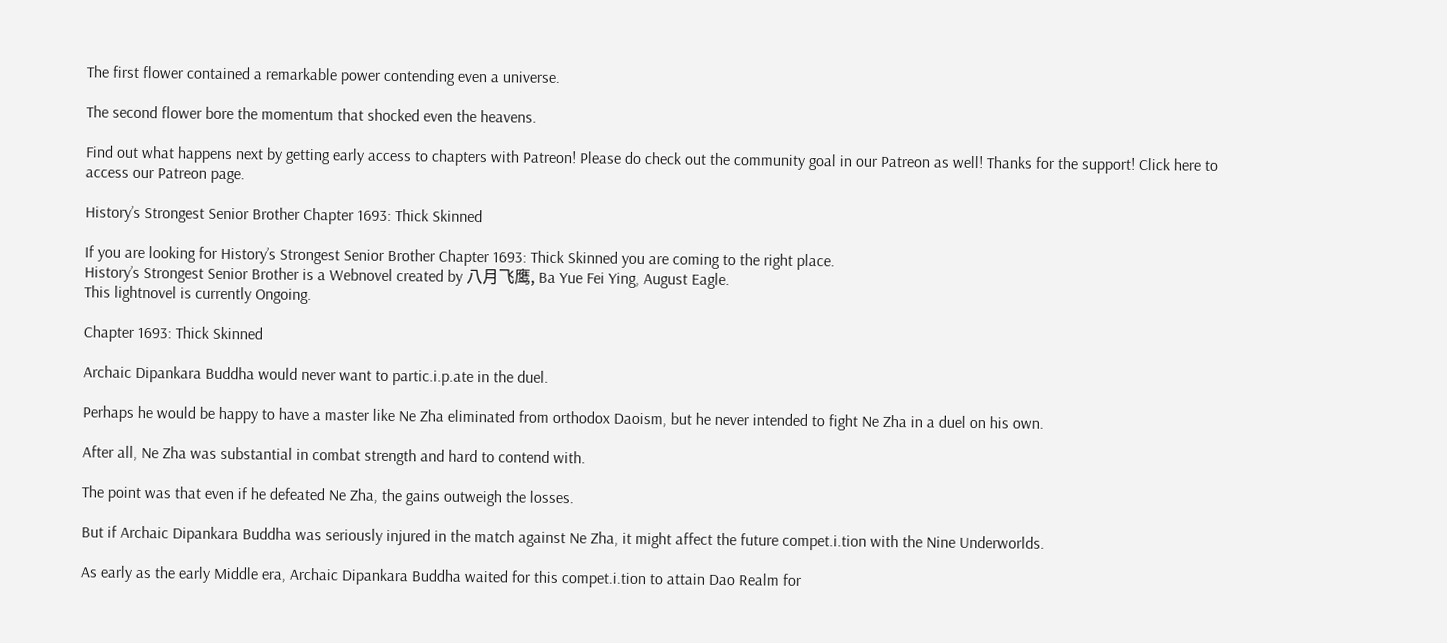The first flower contained a remarkable power contending even a universe.

The second flower bore the momentum that shocked even the heavens.

Find out what happens next by getting early access to chapters with Patreon! Please do check out the community goal in our Patreon as well! Thanks for the support! Click here to access our Patreon page.

History’s Strongest Senior Brother Chapter 1693: Thick Skinned

If you are looking for History’s Strongest Senior Brother Chapter 1693: Thick Skinned you are coming to the right place.
History’s Strongest Senior Brother is a Webnovel created by 八月飞鹰, Ba Yue Fei Ying, August Eagle.
This lightnovel is currently Ongoing.

Chapter 1693: Thick Skinned

Archaic Dipankara Buddha would never want to partic.i.p.ate in the duel.

Perhaps he would be happy to have a master like Ne Zha eliminated from orthodox Daoism, but he never intended to fight Ne Zha in a duel on his own.

After all, Ne Zha was substantial in combat strength and hard to contend with.

The point was that even if he defeated Ne Zha, the gains outweigh the losses.

But if Archaic Dipankara Buddha was seriously injured in the match against Ne Zha, it might affect the future compet.i.tion with the Nine Underworlds.

As early as the early Middle era, Archaic Dipankara Buddha waited for this compet.i.tion to attain Dao Realm for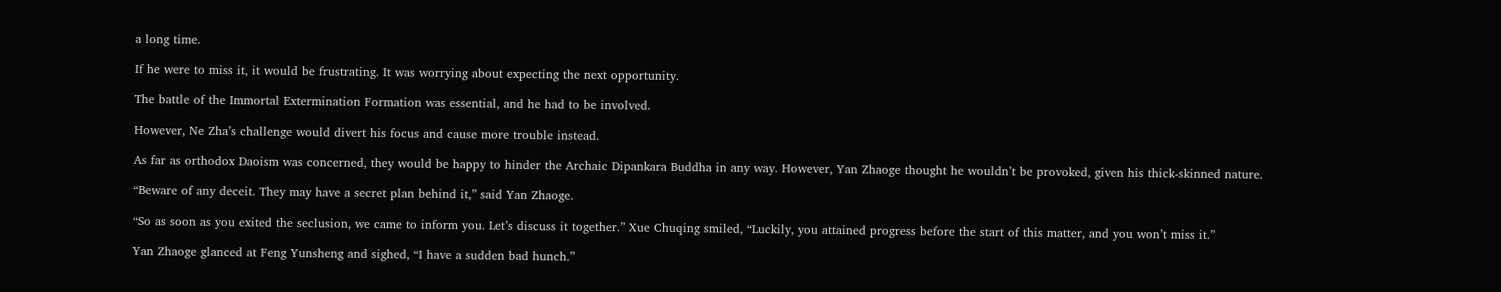a long time.

If he were to miss it, it would be frustrating. It was worrying about expecting the next opportunity.

The battle of the Immortal Extermination Formation was essential, and he had to be involved.

However, Ne Zha’s challenge would divert his focus and cause more trouble instead.

As far as orthodox Daoism was concerned, they would be happy to hinder the Archaic Dipankara Buddha in any way. However, Yan Zhaoge thought he wouldn’t be provoked, given his thick-skinned nature.

“Beware of any deceit. They may have a secret plan behind it,” said Yan Zhaoge.

“So as soon as you exited the seclusion, we came to inform you. Let’s discuss it together.” Xue Chuqing smiled, “Luckily, you attained progress before the start of this matter, and you won’t miss it.”

Yan Zhaoge glanced at Feng Yunsheng and sighed, “I have a sudden bad hunch.”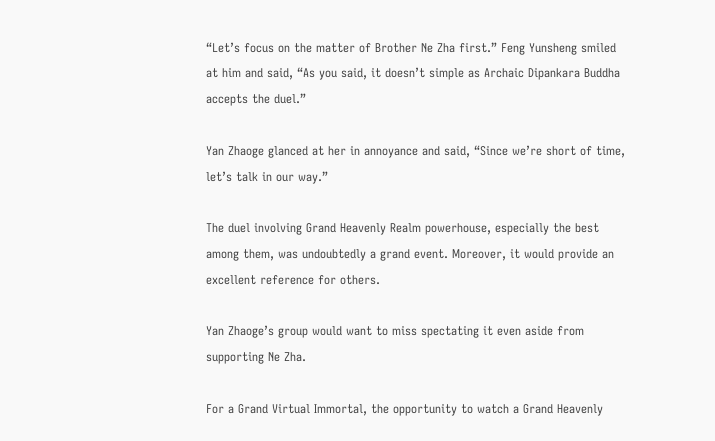“Let’s focus on the matter of Brother Ne Zha first.” Feng Yunsheng smiled at him and said, “As you said, it doesn’t simple as Archaic Dipankara Buddha accepts the duel.”

Yan Zhaoge glanced at her in annoyance and said, “Since we’re short of time, let’s talk in our way.”

The duel involving Grand Heavenly Realm powerhouse, especially the best among them, was undoubtedly a grand event. Moreover, it would provide an excellent reference for others.

Yan Zhaoge’s group would want to miss spectating it even aside from supporting Ne Zha.

For a Grand Virtual Immortal, the opportunity to watch a Grand Heavenly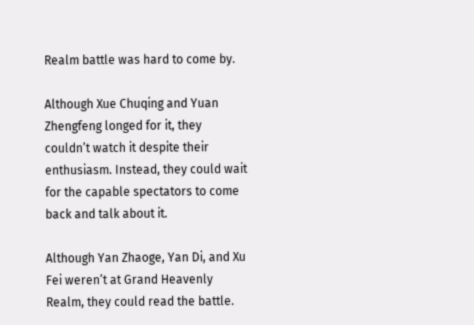Realm battle was hard to come by.

Although Xue Chuqing and Yuan Zhengfeng longed for it, they couldn’t watch it despite their enthusiasm. Instead, they could wait for the capable spectators to come back and talk about it.

Although Yan Zhaoge, Yan Di, and Xu Fei weren’t at Grand Heavenly Realm, they could read the battle.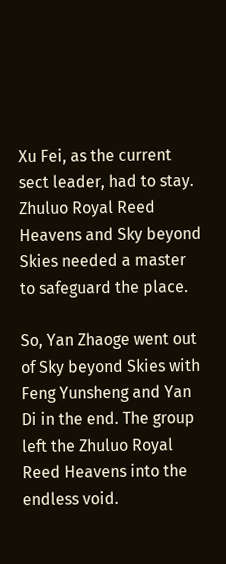Xu Fei, as the current sect leader, had to stay. Zhuluo Royal Reed Heavens and Sky beyond Skies needed a master to safeguard the place.

So, Yan Zhaoge went out of Sky beyond Skies with Feng Yunsheng and Yan Di in the end. The group left the Zhuluo Royal Reed Heavens into the endless void.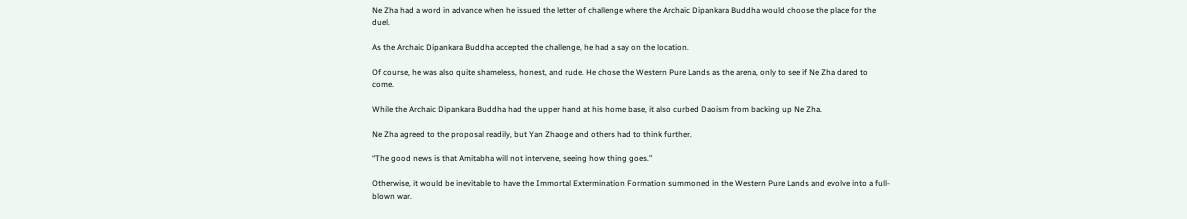Ne Zha had a word in advance when he issued the letter of challenge where the Archaic Dipankara Buddha would choose the place for the duel.

As the Archaic Dipankara Buddha accepted the challenge, he had a say on the location.

Of course, he was also quite shameless, honest, and rude. He chose the Western Pure Lands as the arena, only to see if Ne Zha dared to come.

While the Archaic Dipankara Buddha had the upper hand at his home base, it also curbed Daoism from backing up Ne Zha.

Ne Zha agreed to the proposal readily, but Yan Zhaoge and others had to think further.

“The good news is that Amitabha will not intervene, seeing how thing goes.”

Otherwise, it would be inevitable to have the Immortal Extermination Formation summoned in the Western Pure Lands and evolve into a full-blown war.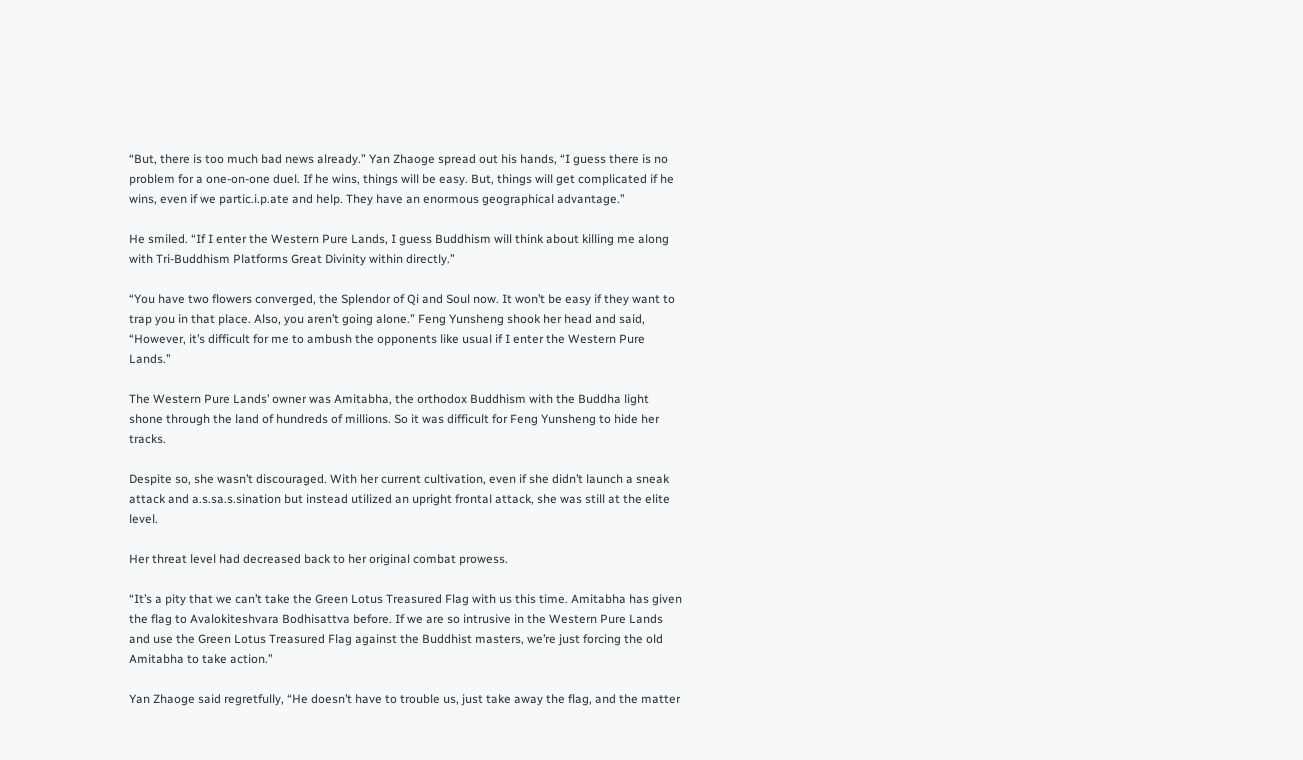“But, there is too much bad news already.” Yan Zhaoge spread out his hands, “I guess there is no problem for a one-on-one duel. If he wins, things will be easy. But, things will get complicated if he wins, even if we partic.i.p.ate and help. They have an enormous geographical advantage.”

He smiled. “If I enter the Western Pure Lands, I guess Buddhism will think about killing me along with Tri-Buddhism Platforms Great Divinity within directly.”

“You have two flowers converged, the Splendor of Qi and Soul now. It won’t be easy if they want to trap you in that place. Also, you aren’t going alone.” Feng Yunsheng shook her head and said, “However, it’s difficult for me to ambush the opponents like usual if I enter the Western Pure Lands.”

The Western Pure Lands’ owner was Amitabha, the orthodox Buddhism with the Buddha light shone through the land of hundreds of millions. So it was difficult for Feng Yunsheng to hide her tracks.

Despite so, she wasn’t discouraged. With her current cultivation, even if she didn’t launch a sneak attack and a.s.sa.s.sination but instead utilized an upright frontal attack, she was still at the elite level.

Her threat level had decreased back to her original combat prowess.

“It’s a pity that we can’t take the Green Lotus Treasured Flag with us this time. Amitabha has given the flag to Avalokiteshvara Bodhisattva before. If we are so intrusive in the Western Pure Lands and use the Green Lotus Treasured Flag against the Buddhist masters, we’re just forcing the old Amitabha to take action.”

Yan Zhaoge said regretfully, “He doesn’t have to trouble us, just take away the flag, and the matter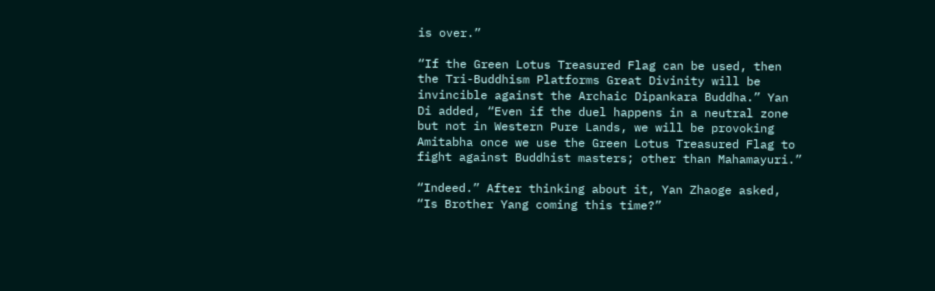is over.”

“If the Green Lotus Treasured Flag can be used, then the Tri-Buddhism Platforms Great Divinity will be invincible against the Archaic Dipankara Buddha.” Yan Di added, “Even if the duel happens in a neutral zone but not in Western Pure Lands, we will be provoking Amitabha once we use the Green Lotus Treasured Flag to fight against Buddhist masters; other than Mahamayuri.”

“Indeed.” After thinking about it, Yan Zhaoge asked, “Is Brother Yang coming this time?”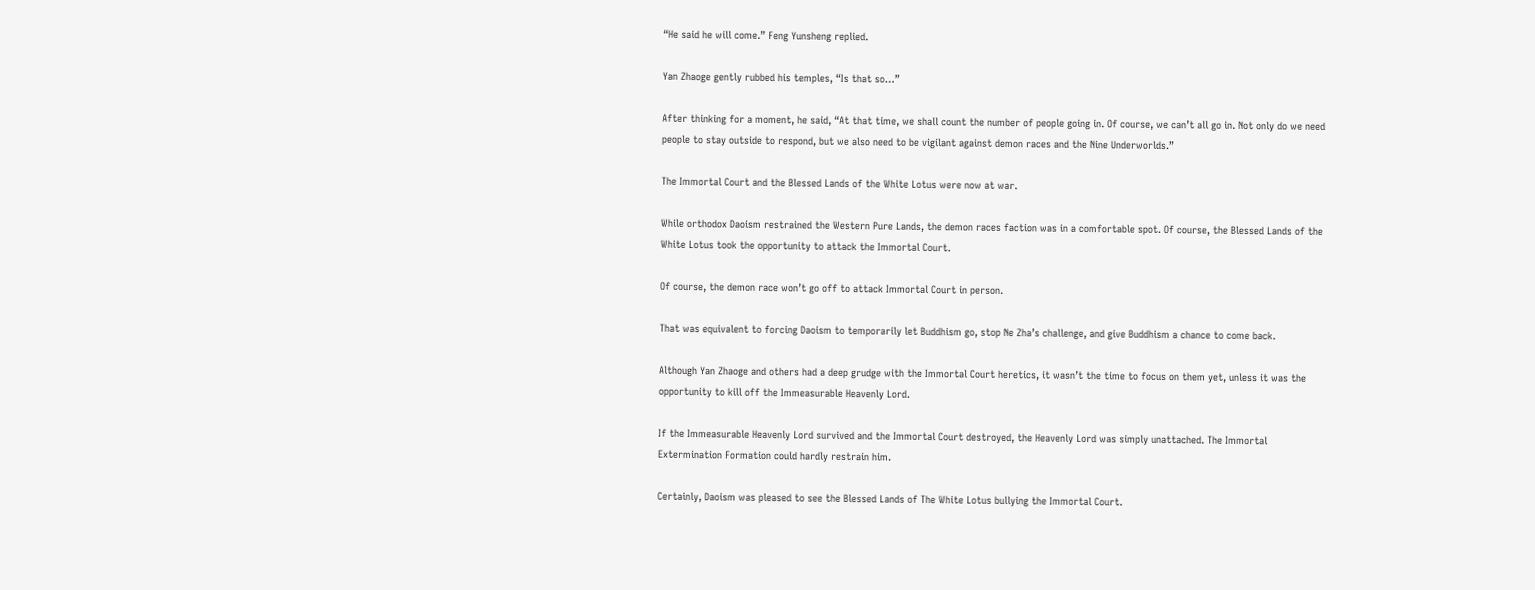“He said he will come.” Feng Yunsheng replied.

Yan Zhaoge gently rubbed his temples, “Is that so…”

After thinking for a moment, he said, “At that time, we shall count the number of people going in. Of course, we can’t all go in. Not only do we need people to stay outside to respond, but we also need to be vigilant against demon races and the Nine Underworlds.”

The Immortal Court and the Blessed Lands of the White Lotus were now at war.

While orthodox Daoism restrained the Western Pure Lands, the demon races faction was in a comfortable spot. Of course, the Blessed Lands of the White Lotus took the opportunity to attack the Immortal Court.

Of course, the demon race won’t go off to attack Immortal Court in person.

That was equivalent to forcing Daoism to temporarily let Buddhism go, stop Ne Zha’s challenge, and give Buddhism a chance to come back.

Although Yan Zhaoge and others had a deep grudge with the Immortal Court heretics, it wasn’t the time to focus on them yet, unless it was the opportunity to kill off the Immeasurable Heavenly Lord.

If the Immeasurable Heavenly Lord survived and the Immortal Court destroyed, the Heavenly Lord was simply unattached. The Immortal Extermination Formation could hardly restrain him.

Certainly, Daoism was pleased to see the Blessed Lands of The White Lotus bullying the Immortal Court.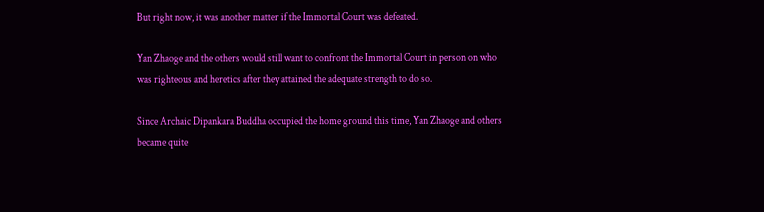But right now, it was another matter if the Immortal Court was defeated.

Yan Zhaoge and the others would still want to confront the Immortal Court in person on who was righteous and heretics after they attained the adequate strength to do so.

Since Archaic Dipankara Buddha occupied the home ground this time, Yan Zhaoge and others became quite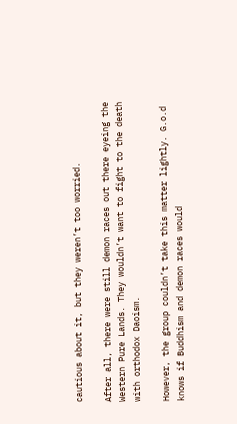cautious about it, but they weren’t too worried.

After all, there were still demon races out there eyeing the Western Pure Lands. They wouldn’t want to fight to the death with orthodox Daoism.

However, the group couldn’t take this matter lightly. G.o.d knows if Buddhism and demon races would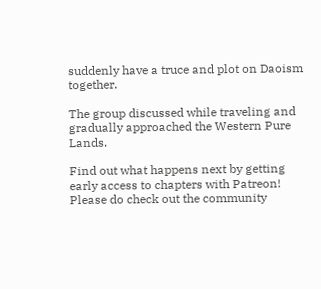suddenly have a truce and plot on Daoism together.

The group discussed while traveling and gradually approached the Western Pure Lands.

Find out what happens next by getting early access to chapters with Patreon! Please do check out the community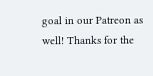goal in our Patreon as well! Thanks for the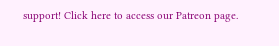support! Click here to access our Patreon page.